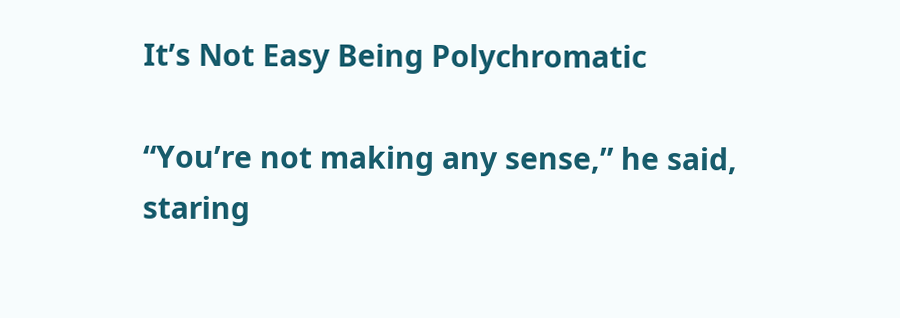It’s Not Easy Being Polychromatic

“You’re not making any sense,” he said, staring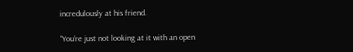incredulously at his friend.

“You’re just not looking at it with an open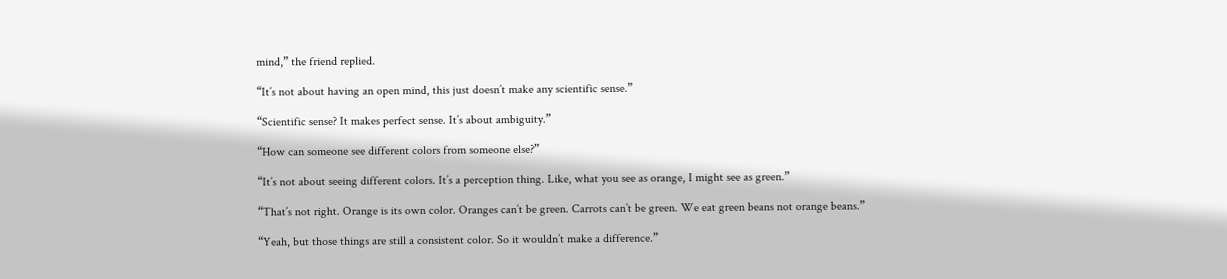mind,” the friend replied.

“It’s not about having an open mind, this just doesn’t make any scientific sense.”

“Scientific sense? It makes perfect sense. It’s about ambiguity.”

“How can someone see different colors from someone else?”

“It’s not about seeing different colors. It’s a perception thing. Like, what you see as orange, I might see as green.”

“That’s not right. Orange is its own color. Oranges can’t be green. Carrots can’t be green. We eat green beans not orange beans.”

“Yeah, but those things are still a consistent color. So it wouldn’t make a difference.”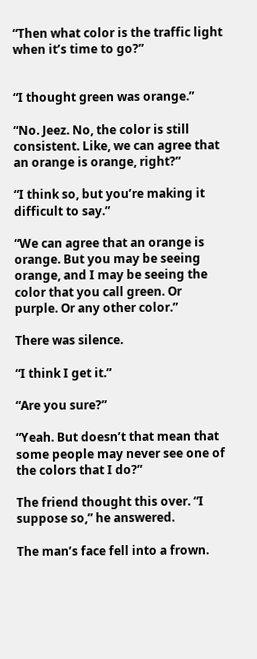“Then what color is the traffic light when it’s time to go?”


“I thought green was orange.”

“No. Jeez. No, the color is still consistent. Like, we can agree that an orange is orange, right?”

“I think so, but you’re making it difficult to say.”

“We can agree that an orange is orange. But you may be seeing orange, and I may be seeing the color that you call green. Or purple. Or any other color.”

There was silence.

“I think I get it.”

“Are you sure?”

“Yeah. But doesn’t that mean that some people may never see one of the colors that I do?”

The friend thought this over. “I suppose so,” he answered.

The man’s face fell into a frown.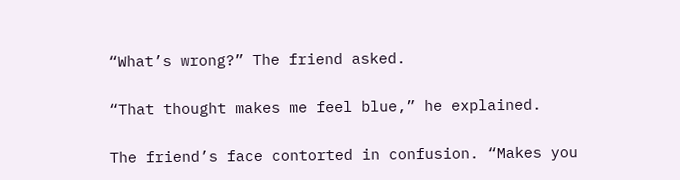“What’s wrong?” The friend asked.

“That thought makes me feel blue,” he explained.

The friend’s face contorted in confusion. “Makes you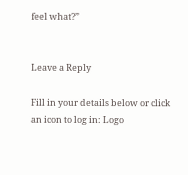feel what?”


Leave a Reply

Fill in your details below or click an icon to log in: Logo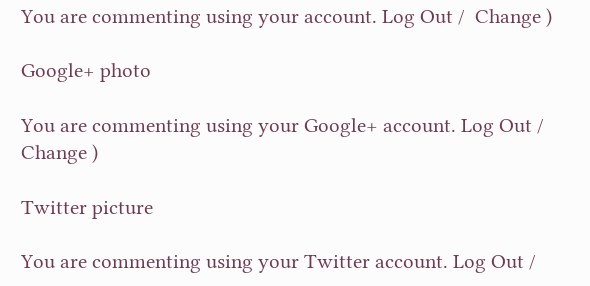You are commenting using your account. Log Out /  Change )

Google+ photo

You are commenting using your Google+ account. Log Out /  Change )

Twitter picture

You are commenting using your Twitter account. Log Out /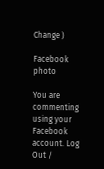Change )

Facebook photo

You are commenting using your Facebook account. Log Out /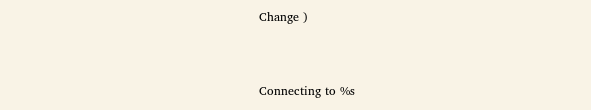Change )


Connecting to %s